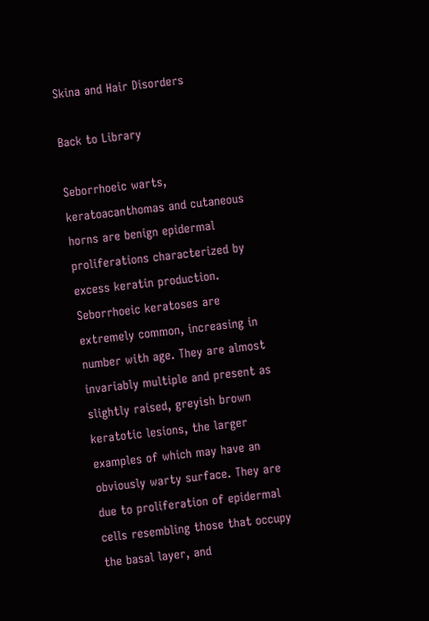Skina and Hair Disorders

Back to Library

Seborrhoeic warts, keratoacanthomas and cutaneous horns are benign epidermal proliferations characterized by excess keratin production.
Seborrhoeic keratoses are extremely common, increasing in number with age. They are almost invariably multiple and present as slightly raised, greyish brown keratotic lesions, the larger examples of which may have an obviously warty surface. They are due to proliferation of epidermal cells resembling those that occupy the basal layer, and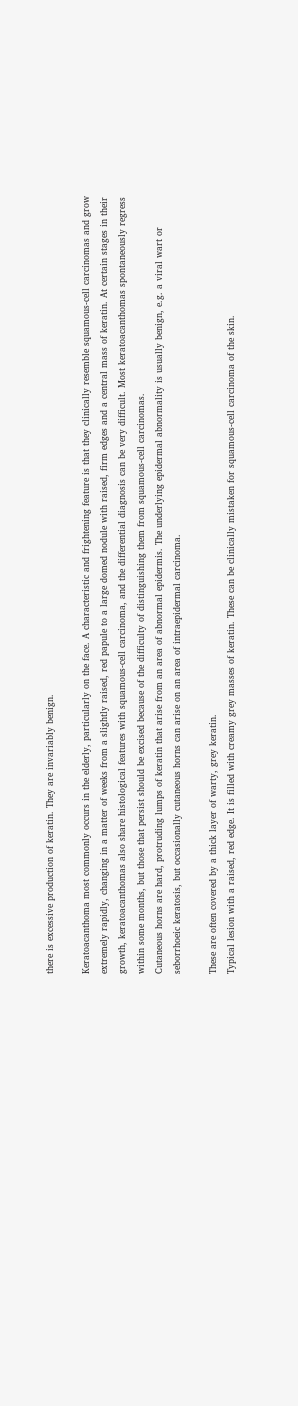there is excessive production of keratin. They are invariably benign.

Keratoacanthoma most commonly occurs in the elderly, particularly on the face. A characteristic and frightening feature is that they clinically resemble squamous-cell carcinomas and grow extremely rapidly, changing in a matter of weeks from a slightly raised, red papule to a large domed nodule with raised, firm edges and a central mass of keratin. At certain stages in their growth, keratoacanthomas also share histological features with squamous-cell carcinoma, and the differential diagnosis can be very difficult. Most keratoacanthomas spontaneously regress within some months, but those that persist should be excised because of the difficulty of distinguishing them from squamous-cell carcinomas.
Cutaneous horns are hard, protruding lumps of keratin that arise from an area of abnormal epidermis. The underlying epidermal abnormality is usually benign, e.g. a viral wart or seborrhoeic keratosis, but occasionally cutaneous horns can arise on an area of intraepidermal carcinoma.

These are often covered by a thick layer of warty, grey keratin.
Typical lesion with a raised, red edge. It is filled with creamy grey masses of keratin. These can be clinically mistaken for squamous-cell carcinoma of the skin.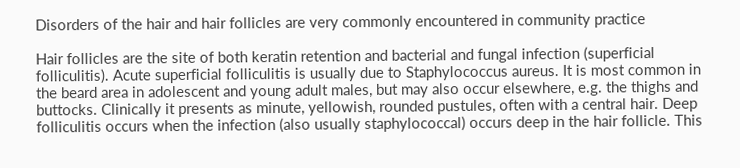Disorders of the hair and hair follicles are very commonly encountered in community practice

Hair follicles are the site of both keratin retention and bacterial and fungal infection (superficial folliculitis). Acute superficial folliculitis is usually due to Staphylococcus aureus. It is most common in the beard area in adolescent and young adult males, but may also occur elsewhere, e.g. the thighs and buttocks. Clinically it presents as minute, yellowish, rounded pustules, often with a central hair. Deep folliculitis occurs when the infection (also usually staphylococcal) occurs deep in the hair follicle. This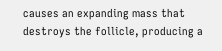causes an expanding mass that destroys the follicle, producing a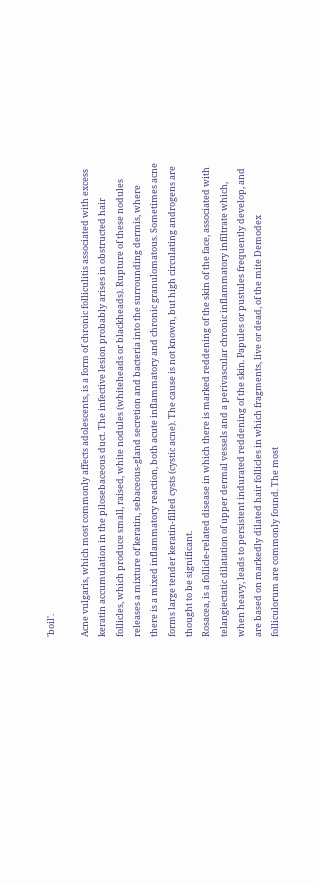'boil'.

Acne vulgaris, which most commonly affects adolescents, is a form of chronic folliculitis associated with excess keratin accumulation in the pilosebaceous duct. The infective lesion probably arises in obstructed hair follicles, which produce small, raised, white nodules (whiteheads or blackheads). Rupture of these nodules releases a mixture of keratin, sebaceous-gland secretion and bacteria into the surrounding dermis, where there is a mixed inflammatory reaction, both acute inflammatory and chronic granulomatous. Sometimes acne forms large tender keratin-filled cysts (cystic acne). The cause is not known, but high circulating androgens are thought to be significant.
Rosacea, is a follicle-related disease in which there is marked reddening of the skin of the face, associated with telangiectatic dilatation of upper dermal vessels and a perivascular chronic inflammatory infiltrate which, when heavy, leads to persistent indurated reddening of the skin. Papules or pustules frequently develop, and are based on markedly dilated hair follicles in which fragments, live or dead, of the mite Demodex folliculorum are commonly found. The most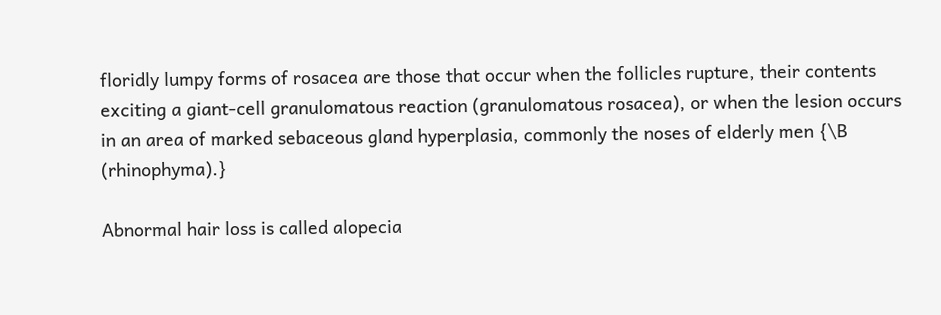floridly lumpy forms of rosacea are those that occur when the follicles rupture, their contents exciting a giant-cell granulomatous reaction (granulomatous rosacea), or when the lesion occurs in an area of marked sebaceous gland hyperplasia, commonly the noses of elderly men {\B (rhinophyma).}

Abnormal hair loss is called alopecia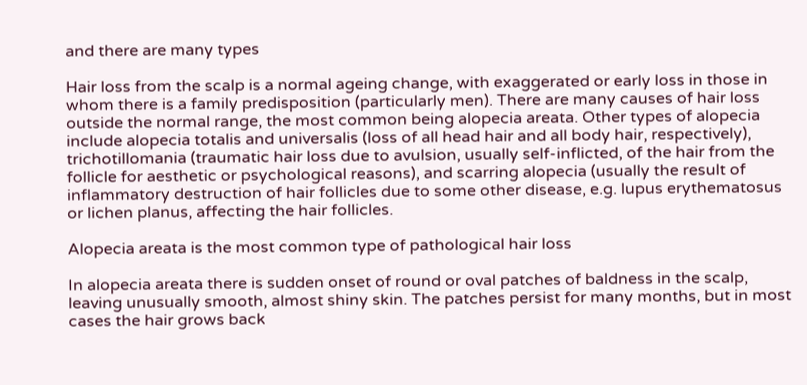and there are many types

Hair loss from the scalp is a normal ageing change, with exaggerated or early loss in those in whom there is a family predisposition (particularly men). There are many causes of hair loss outside the normal range, the most common being alopecia areata. Other types of alopecia include alopecia totalis and universalis (loss of all head hair and all body hair, respectively), trichotillomania (traumatic hair loss due to avulsion, usually self-inflicted, of the hair from the follicle for aesthetic or psychological reasons), and scarring alopecia (usually the result of inflammatory destruction of hair follicles due to some other disease, e.g. lupus erythematosus or lichen planus, affecting the hair follicles.

Alopecia areata is the most common type of pathological hair loss

In alopecia areata there is sudden onset of round or oval patches of baldness in the scalp, leaving unusually smooth, almost shiny skin. The patches persist for many months, but in most cases the hair grows back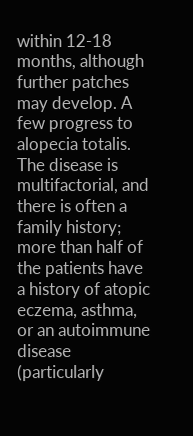within 12-18 months, although further patches may develop. A few progress to alopecia totalis.
The disease is multifactorial, and there is often a family history; more than half of the patients have a history of atopic eczema, asthma, or an autoimmune disease (particularly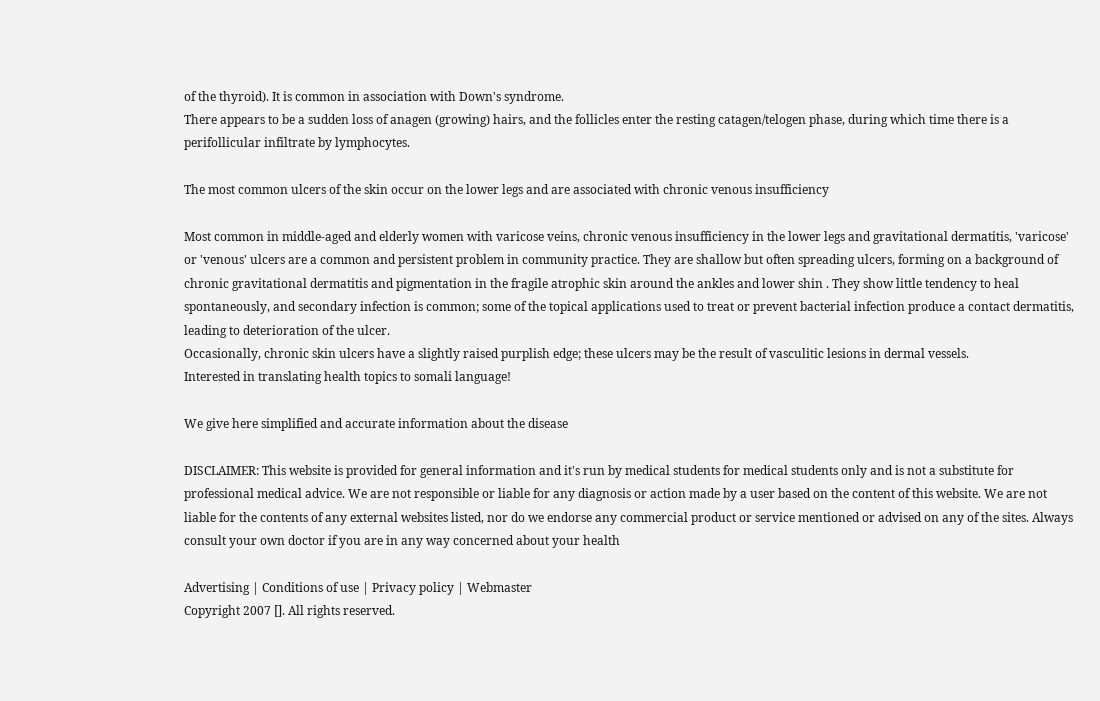of the thyroid). It is common in association with Down's syndrome.
There appears to be a sudden loss of anagen (growing) hairs, and the follicles enter the resting catagen/telogen phase, during which time there is a perifollicular infiltrate by lymphocytes.

The most common ulcers of the skin occur on the lower legs and are associated with chronic venous insufficiency

Most common in middle-aged and elderly women with varicose veins, chronic venous insufficiency in the lower legs and gravitational dermatitis, 'varicose' or 'venous' ulcers are a common and persistent problem in community practice. They are shallow but often spreading ulcers, forming on a background of chronic gravitational dermatitis and pigmentation in the fragile atrophic skin around the ankles and lower shin . They show little tendency to heal spontaneously, and secondary infection is common; some of the topical applications used to treat or prevent bacterial infection produce a contact dermatitis, leading to deterioration of the ulcer.
Occasionally, chronic skin ulcers have a slightly raised purplish edge; these ulcers may be the result of vasculitic lesions in dermal vessels.
Interested in translating health topics to somali language!

We give here simplified and accurate information about the disease

DISCLAIMER: This website is provided for general information and it's run by medical students for medical students only and is not a substitute for professional medical advice. We are not responsible or liable for any diagnosis or action made by a user based on the content of this website. We are not liable for the contents of any external websites listed, nor do we endorse any commercial product or service mentioned or advised on any of the sites. Always consult your own doctor if you are in any way concerned about your health

Advertising | Conditions of use | Privacy policy | Webmaster
Copyright 2007 []. All rights reserved.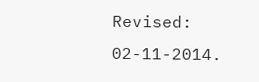Revised: 02-11-2014.